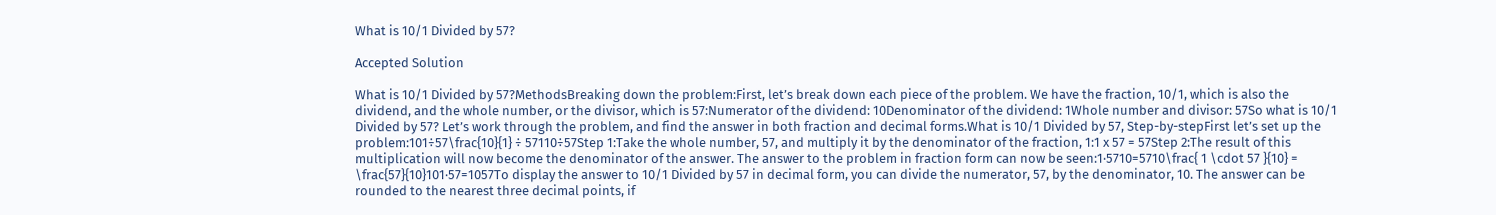What is 10/1 Divided by 57?

Accepted Solution

What is 10/1 Divided by 57?MethodsBreaking down the problem:First, let’s break down each piece of the problem. We have the fraction, 10/1, which is also the dividend, and the whole number, or the divisor, which is 57:Numerator of the dividend: 10Denominator of the dividend: 1Whole number and divisor: 57So what is 10/1 Divided by 57? Let’s work through the problem, and find the answer in both fraction and decimal forms.What is 10/1 Divided by 57, Step-by-stepFirst let’s set up the problem:101÷57\frac{10}{1} ÷ 57110÷57Step 1:Take the whole number, 57, and multiply it by the denominator of the fraction, 1:1 x 57 = 57Step 2:The result of this multiplication will now become the denominator of the answer. The answer to the problem in fraction form can now be seen:1⋅5710=5710\frac{ 1 \cdot 57 }{10} = \frac{57}{10}101⋅57=1057To display the answer to 10/1 Divided by 57 in decimal form, you can divide the numerator, 57, by the denominator, 10. The answer can be rounded to the nearest three decimal points, if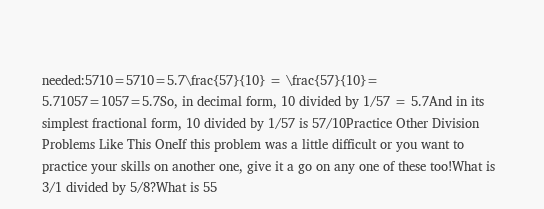needed:5710=5710=5.7\frac{57}{10} = \frac{57}{10}= 5.71057=1057=5.7So, in decimal form, 10 divided by 1/57 = 5.7And in its simplest fractional form, 10 divided by 1/57 is 57/10Practice Other Division Problems Like This OneIf this problem was a little difficult or you want to practice your skills on another one, give it a go on any one of these too!What is 3/1 divided by 5/8?What is 55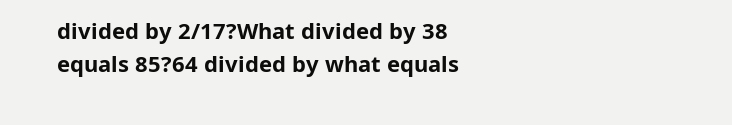divided by 2/17?What divided by 38 equals 85?64 divided by what equals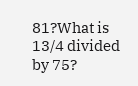81?What is 13/4 divided by 75?